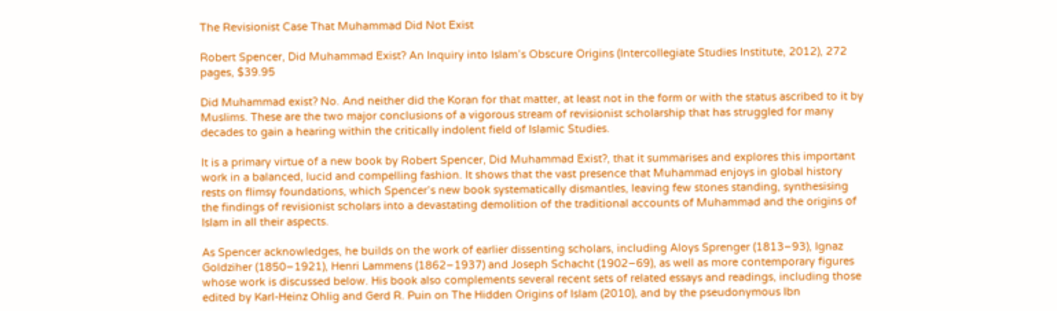The Revisionist Case That Muhammad Did Not Exist

Robert Spencer, Did Muhammad Exist? An Inquiry into Islam’s Obscure Origins (Intercollegiate Studies Institute, 2012), 272 pages, $39.95

Did Muhammad exist? No. And neither did the Koran for that matter, at least not in the form or with the status ascribed to it by Muslims. These are the two major conclusions of a vigorous stream of revisionist scholarship that has struggled for many decades to gain a hearing within the critically indolent field of Islamic Studies.

It is a primary virtue of a new book by Robert Spencer, Did Muhammad Exist?, that it summarises and explores this important work in a balanced, lucid and compelling fashion. It shows that the vast presence that Muhammad enjoys in global history rests on flimsy foundations, which Spencer’s new book systematically dismantles, leaving few stones standing, synthesising the findings of revisionist scholars into a devastating demolition of the traditional accounts of Muhammad and the origins of Islam in all their aspects.

As Spencer acknowledges, he builds on the work of earlier dissenting scholars, including Aloys Sprenger (1813–93), Ignaz Goldziher (1850–1921), Henri Lammens (1862–1937) and Joseph Schacht (1902–69), as well as more contemporary figures whose work is discussed below. His book also complements several recent sets of related essays and readings, including those edited by Karl-Heinz Ohlig and Gerd R. Puin on The Hidden Origins of Islam (2010), and by the pseudonymous Ibn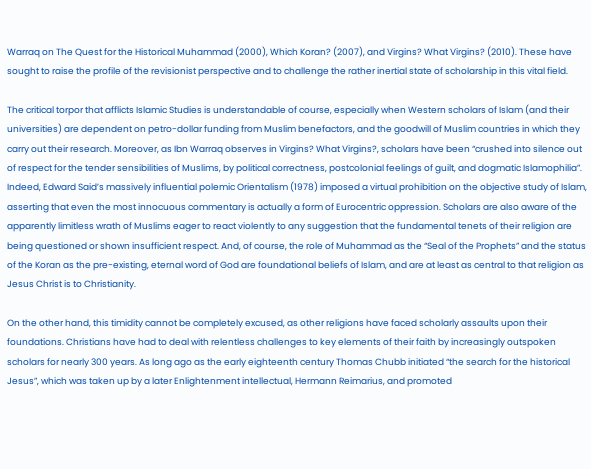Warraq on The Quest for the Historical Muhammad (2000), Which Koran? (2007), and Virgins? What Virgins? (2010). These have sought to raise the profile of the revisionist perspective and to challenge the rather inertial state of scholarship in this vital field.

The critical torpor that afflicts Islamic Studies is understandable of course, especially when Western scholars of Islam (and their universities) are dependent on petro-dollar funding from Muslim benefactors, and the goodwill of Muslim countries in which they carry out their research. Moreover, as Ibn Warraq observes in Virgins? What Virgins?, scholars have been “crushed into silence out of respect for the tender sensibilities of Muslims, by political correctness, postcolonial feelings of guilt, and dogmatic Islamophilia”. Indeed, Edward Said’s massively influential polemic Orientalism (1978) imposed a virtual prohibition on the objective study of Islam, asserting that even the most innocuous commentary is actually a form of Eurocentric oppression. Scholars are also aware of the apparently limitless wrath of Muslims eager to react violently to any suggestion that the fundamental tenets of their religion are being questioned or shown insufficient respect. And, of course, the role of Muhammad as the “Seal of the Prophets” and the status of the Koran as the pre-existing, eternal word of God are foundational beliefs of Islam, and are at least as central to that religion as Jesus Christ is to Christianity.

On the other hand, this timidity cannot be completely excused, as other religions have faced scholarly assaults upon their foundations. Christians have had to deal with relentless challenges to key elements of their faith by increasingly outspoken scholars for nearly 300 years. As long ago as the early eighteenth century Thomas Chubb initiated “the search for the historical Jesus”, which was taken up by a later Enlightenment intellectual, Hermann Reimarius, and promoted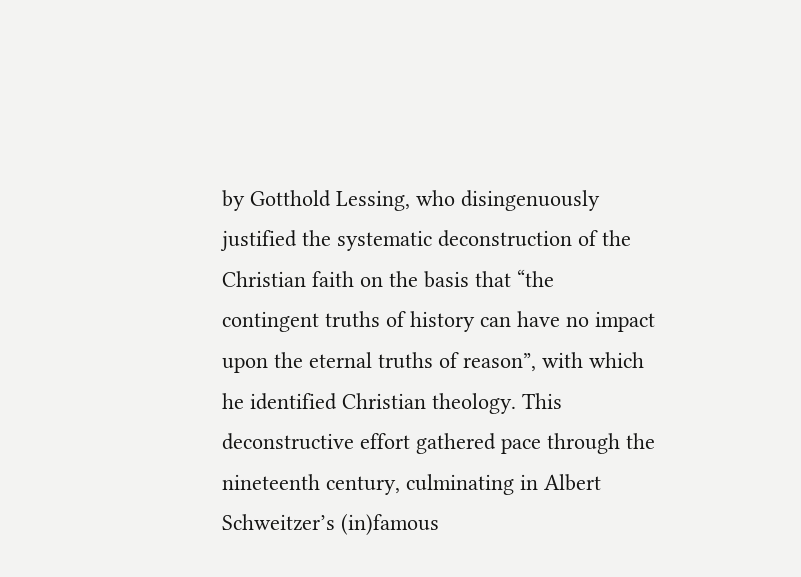by Gotthold Lessing, who disingenuously justified the systematic deconstruction of the Christian faith on the basis that “the contingent truths of history can have no impact upon the eternal truths of reason”, with which he identified Christian theology. This deconstructive effort gathered pace through the nineteenth century, culminating in Albert Schweitzer’s (in)famous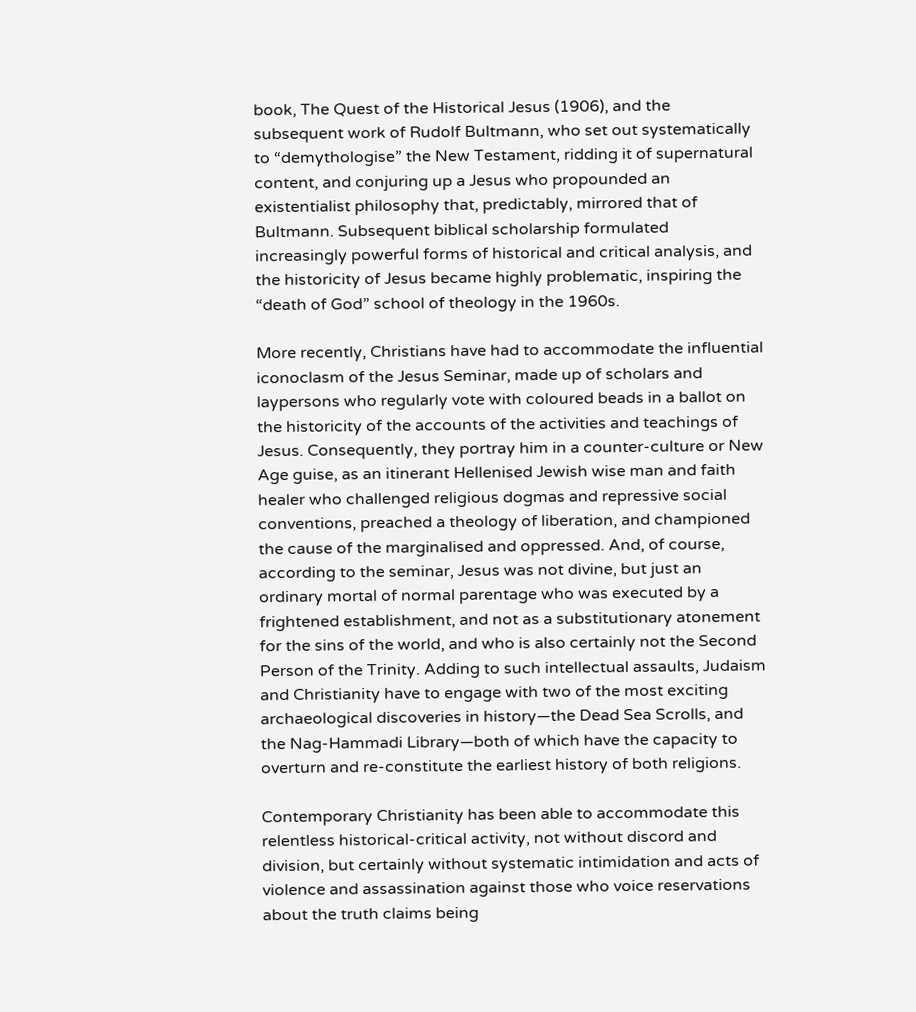book, The Quest of the Historical Jesus (1906), and the subsequent work of Rudolf Bultmann, who set out systematically to “demythologise” the New Testament, ridding it of supernatural content, and conjuring up a Jesus who propounded an existentialist philosophy that, predictably, mirrored that of Bultmann. Subsequent biblical scholarship formulated increasingly powerful forms of historical and critical analysis, and the historicity of Jesus became highly problematic, inspiring the “death of God” school of theology in the 1960s.

More recently, Christians have had to accommodate the influential iconoclasm of the Jesus Seminar, made up of scholars and laypersons who regularly vote with coloured beads in a ballot on the historicity of the accounts of the activities and teachings of Jesus. Consequently, they portray him in a counter-culture or New Age guise, as an itinerant Hellenised Jewish wise man and faith healer who challenged religious dogmas and repressive social conventions, preached a theology of liberation, and championed the cause of the marginalised and oppressed. And, of course, according to the seminar, Jesus was not divine, but just an ordinary mortal of normal parentage who was executed by a frightened establishment, and not as a substitutionary atonement for the sins of the world, and who is also certainly not the Second Person of the Trinity. Adding to such intellectual assaults, Judaism and Christianity have to engage with two of the most exciting archaeological discoveries in history—the Dead Sea Scrolls, and the Nag-Hammadi Library—both of which have the capacity to overturn and re-constitute the earliest history of both religions.

Contemporary Christianity has been able to accommodate this relentless historical-critical activity, not without discord and division, but certainly without systematic intimidation and acts of violence and assassination against those who voice reservations about the truth claims being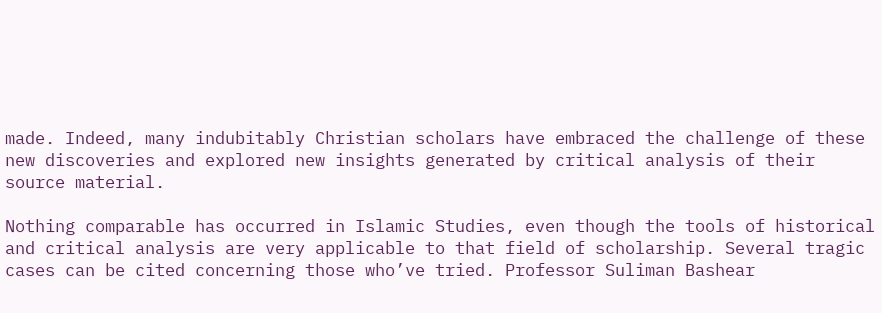made. Indeed, many indubitably Christian scholars have embraced the challenge of these new discoveries and explored new insights generated by critical analysis of their source material.

Nothing comparable has occurred in Islamic Studies, even though the tools of historical and critical analysis are very applicable to that field of scholarship. Several tragic cases can be cited concerning those who’ve tried. Professor Suliman Bashear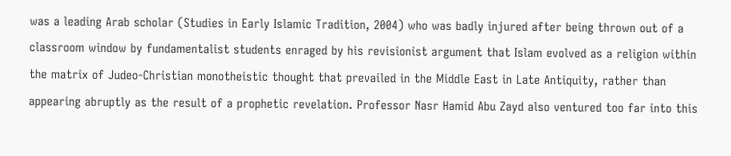was a leading Arab scholar (Studies in Early Islamic Tradition, 2004) who was badly injured after being thrown out of a classroom window by fundamentalist students enraged by his revisionist argument that Islam evolved as a religion within the matrix of Judeo-Christian monotheistic thought that prevailed in the Middle East in Late Antiquity, rather than appearing abruptly as the result of a prophetic revelation. Professor Nasr Hamid Abu Zayd also ventured too far into this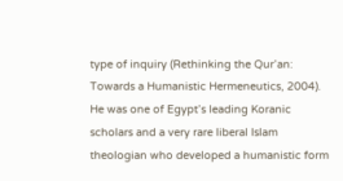type of inquiry (Rethinking the Qur’an: Towards a Humanistic Hermeneutics, 2004). He was one of Egypt’s leading Koranic scholars and a very rare liberal Islam theologian who developed a humanistic form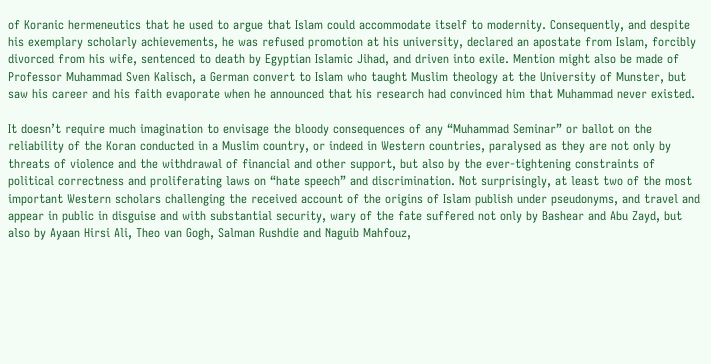of Koranic hermeneutics that he used to argue that Islam could accommodate itself to modernity. Consequently, and despite his exemplary scholarly achievements, he was refused promotion at his university, declared an apostate from Islam, forcibly divorced from his wife, sentenced to death by Egyptian Islamic Jihad, and driven into exile. Mention might also be made of Professor Muhammad Sven Kalisch, a German convert to Islam who taught Muslim theology at the University of Munster, but saw his career and his faith evaporate when he announced that his research had convinced him that Muhammad never existed.

It doesn’t require much imagination to envisage the bloody consequences of any “Muhammad Seminar” or ballot on the reliability of the Koran conducted in a Muslim country, or indeed in Western countries, paralysed as they are not only by threats of violence and the withdrawal of financial and other support, but also by the ever-tightening constraints of political correctness and proliferating laws on “hate speech” and discrimination. Not surprisingly, at least two of the most important Western scholars challenging the received account of the origins of Islam publish under pseudonyms, and travel and appear in public in disguise and with substantial security, wary of the fate suffered not only by Bashear and Abu Zayd, but also by Ayaan Hirsi Ali, Theo van Gogh, Salman Rushdie and Naguib Mahfouz,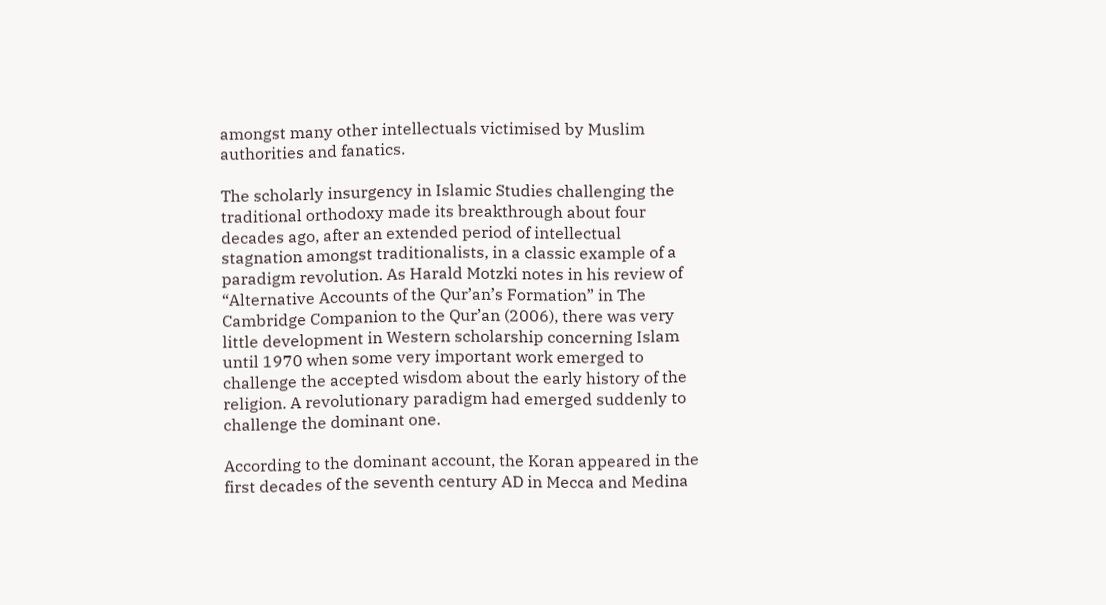amongst many other intellectuals victimised by Muslim authorities and fanatics.

The scholarly insurgency in Islamic Studies challenging the traditional orthodoxy made its breakthrough about four decades ago, after an extended period of intellectual stagnation amongst traditionalists, in a classic example of a paradigm revolution. As Harald Motzki notes in his review of “Alternative Accounts of the Qur’an’s Formation” in The Cambridge Companion to the Qur’an (2006), there was very little development in Western scholarship concerning Islam until 1970 when some very important work emerged to challenge the accepted wisdom about the early history of the religion. A revolutionary paradigm had emerged suddenly to challenge the dominant one.

According to the dominant account, the Koran appeared in the first decades of the seventh century AD in Mecca and Medina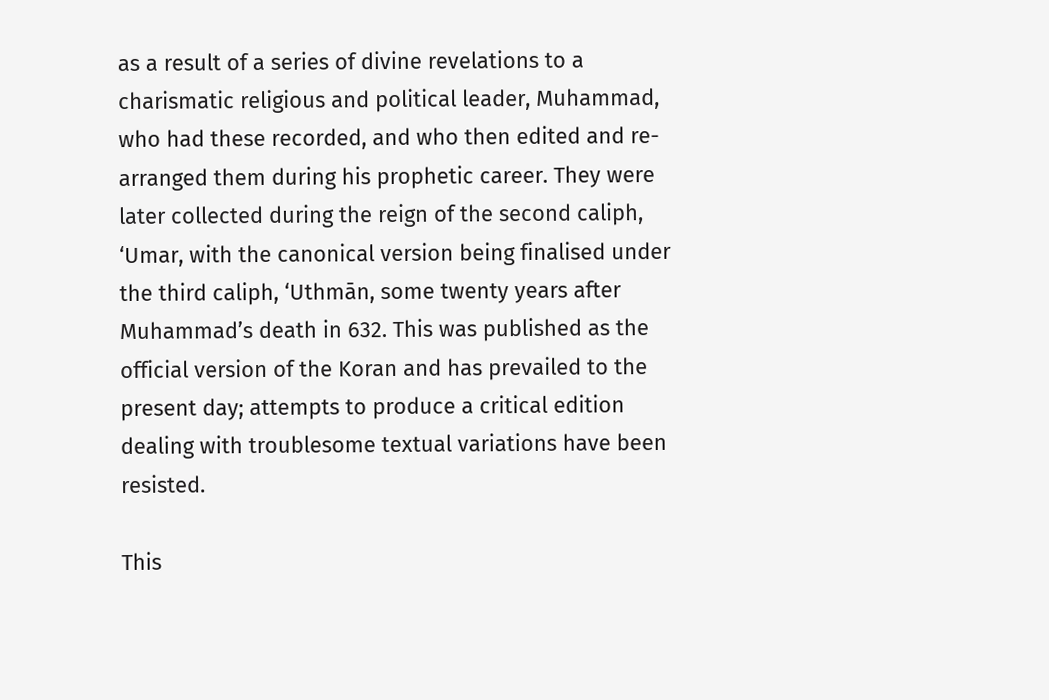as a result of a series of divine revelations to a charismatic religious and political leader, Muhammad, who had these recorded, and who then edited and re-arranged them during his prophetic career. They were later collected during the reign of the second caliph, ‘Umar, with the canonical version being finalised under the third caliph, ‘Uthmān, some twenty years after Muhammad’s death in 632. This was published as the official version of the Koran and has prevailed to the present day; attempts to produce a critical edition dealing with troublesome textual variations have been resisted.

This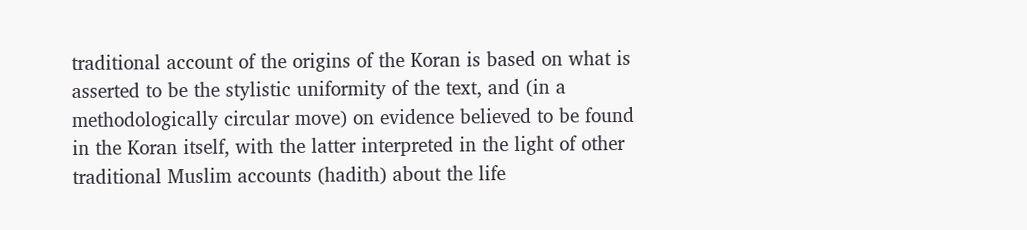traditional account of the origins of the Koran is based on what is asserted to be the stylistic uniformity of the text, and (in a methodologically circular move) on evidence believed to be found in the Koran itself, with the latter interpreted in the light of other traditional Muslim accounts (hadith) about the life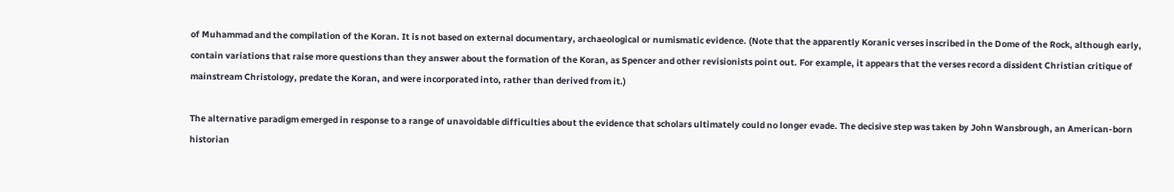of Muhammad and the compilation of the Koran. It is not based on external documentary, archaeological or numismatic evidence. (Note that the apparently Koranic verses inscribed in the Dome of the Rock, although early, contain variations that raise more questions than they answer about the formation of the Koran, as Spencer and other revisionists point out. For example, it appears that the verses record a dissident Christian critique of mainstream Christology, predate the Koran, and were incorporated into, rather than derived from it.)

The alternative paradigm emerged in response to a range of unavoidable difficulties about the evidence that scholars ultimately could no longer evade. The decisive step was taken by John Wansbrough, an American-born historian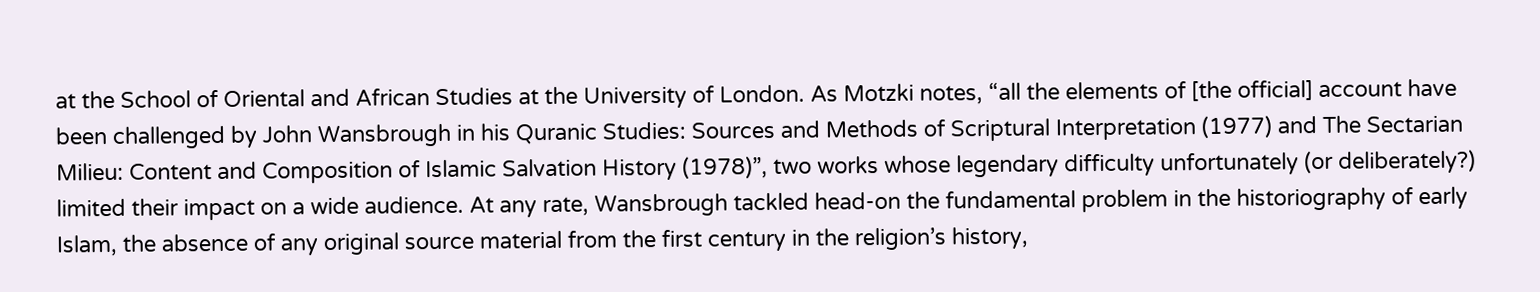at the School of Oriental and African Studies at the University of London. As Motzki notes, “all the elements of [the official] account have been challenged by John Wansbrough in his Quranic Studies: Sources and Methods of Scriptural Interpretation (1977) and The Sectarian Milieu: Content and Composition of Islamic Salvation History (1978)”, two works whose legendary difficulty unfortunately (or deliberately?) limited their impact on a wide audience. At any rate, Wansbrough tackled head-on the fundamental problem in the historiography of early Islam, the absence of any original source material from the first century in the religion’s history,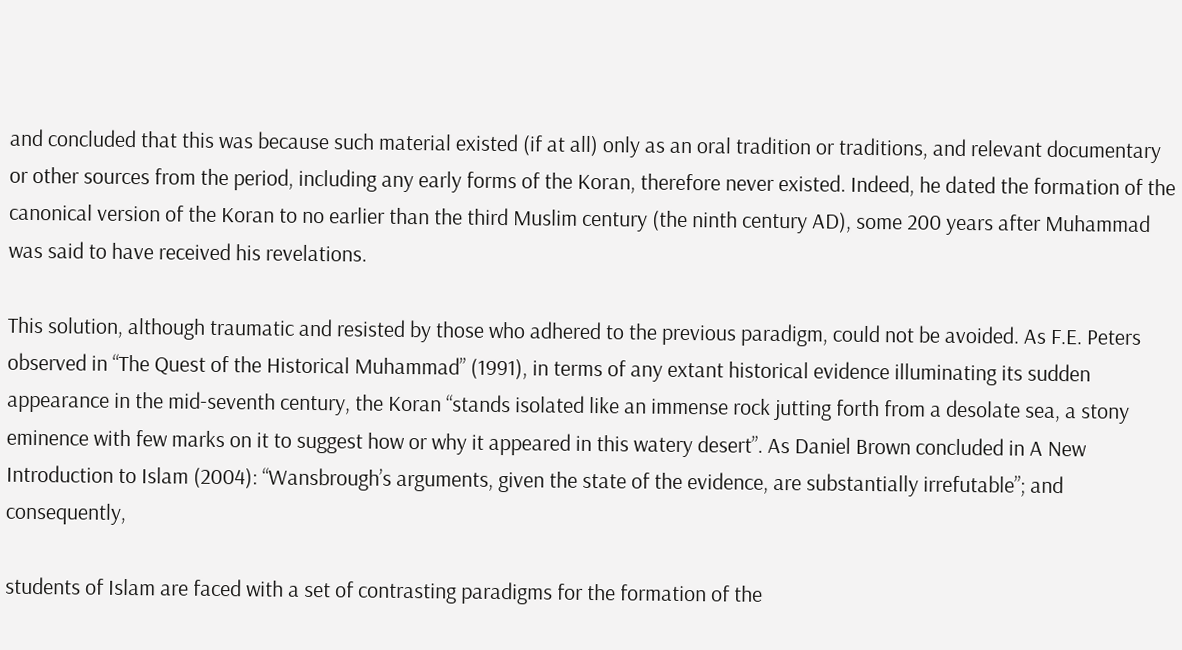and concluded that this was because such material existed (if at all) only as an oral tradition or traditions, and relevant documentary or other sources from the period, including any early forms of the Koran, therefore never existed. Indeed, he dated the formation of the canonical version of the Koran to no earlier than the third Muslim century (the ninth century AD), some 200 years after Muhammad was said to have received his revelations.

This solution, although traumatic and resisted by those who adhered to the previous paradigm, could not be avoided. As F.E. Peters observed in “The Quest of the Historical Muhammad” (1991), in terms of any extant historical evidence illuminating its sudden appearance in the mid-seventh century, the Koran “stands isolated like an immense rock jutting forth from a desolate sea, a stony eminence with few marks on it to suggest how or why it appeared in this watery desert”. As Daniel Brown concluded in A New Introduction to Islam (2004): “Wansbrough’s arguments, given the state of the evidence, are substantially irrefutable”; and consequently,

students of Islam are faced with a set of contrasting paradigms for the formation of the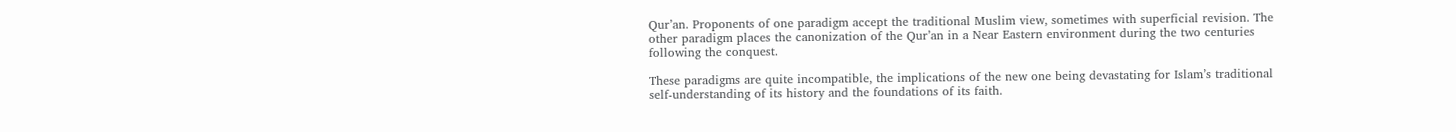Qur’an. Proponents of one paradigm accept the traditional Muslim view, sometimes with superficial revision. The other paradigm places the canonization of the Qur’an in a Near Eastern environment during the two centuries following the conquest.

These paradigms are quite incompatible, the implications of the new one being devastating for Islam’s traditional self-understanding of its history and the foundations of its faith.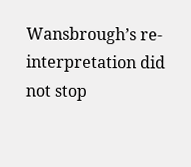Wansbrough’s re-interpretation did not stop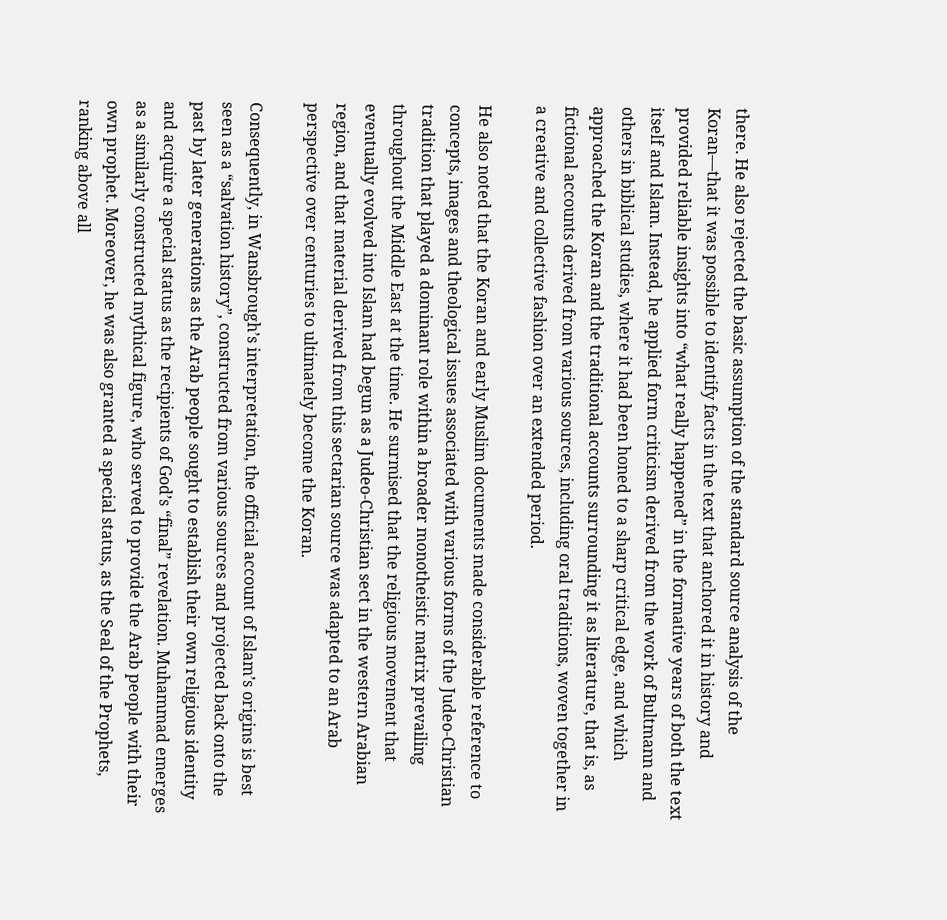there. He also rejected the basic assumption of the standard source analysis of the Koran—that it was possible to identify facts in the text that anchored it in history and provided reliable insights into “what really happened” in the formative years of both the text itself and Islam. Instead, he applied form criticism derived from the work of Bultmann and others in biblical studies, where it had been honed to a sharp critical edge, and which approached the Koran and the traditional accounts surrounding it as literature, that is, as fictional accounts derived from various sources, including oral traditions, woven together in a creative and collective fashion over an extended period.

He also noted that the Koran and early Muslim documents made considerable reference to concepts, images and theological issues associated with various forms of the Judeo-Christian tradition that played a dominant role within a broader monotheistic matrix prevailing throughout the Middle East at the time. He surmised that the religious movement that eventually evolved into Islam had begun as a Judeo-Christian sect in the western Arabian region, and that material derived from this sectarian source was adapted to an Arab perspective over centuries to ultimately become the Koran.

Consequently, in Wansbrough’s interpretation, the official account of Islam’s origins is best seen as a “salvation history”, constructed from various sources and projected back onto the past by later generations as the Arab people sought to establish their own religious identity and acquire a special status as the recipients of God’s “final” revelation. Muhammad emerges as a similarly constructed mythical figure, who served to provide the Arab people with their own prophet. Moreover, he was also granted a special status, as the Seal of the Prophets, ranking above all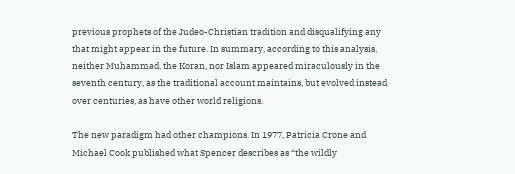previous prophets of the Judeo-Christian tradition and disqualifying any that might appear in the future. In summary, according to this analysis, neither Muhammad, the Koran, nor Islam appeared miraculously in the seventh century, as the traditional account maintains, but evolved instead over centuries, as have other world religions.

The new paradigm had other champions. In 1977, Patricia Crone and Michael Cook published what Spencer describes as “the wildly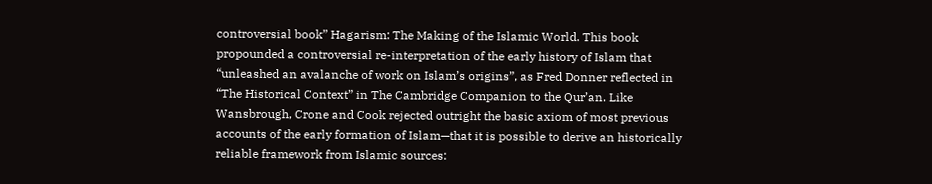controversial book” Hagarism: The Making of the Islamic World. This book propounded a controversial re-interpretation of the early history of Islam that “unleashed an avalanche of work on Islam’s origins”, as Fred Donner reflected in “The Historical Context” in The Cambridge Companion to the Qur’an. Like Wansbrough, Crone and Cook rejected outright the basic axiom of most previous accounts of the early formation of Islam—that it is possible to derive an historically reliable framework from Islamic sources: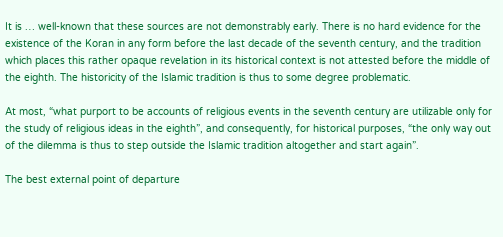It is … well-known that these sources are not demonstrably early. There is no hard evidence for the existence of the Koran in any form before the last decade of the seventh century, and the tradition which places this rather opaque revelation in its historical context is not attested before the middle of the eighth. The historicity of the Islamic tradition is thus to some degree problematic.

At most, “what purport to be accounts of religious events in the seventh century are utilizable only for the study of religious ideas in the eighth”, and consequently, for historical purposes, “the only way out of the dilemma is thus to step outside the Islamic tradition altogether and start again”.

The best external point of departure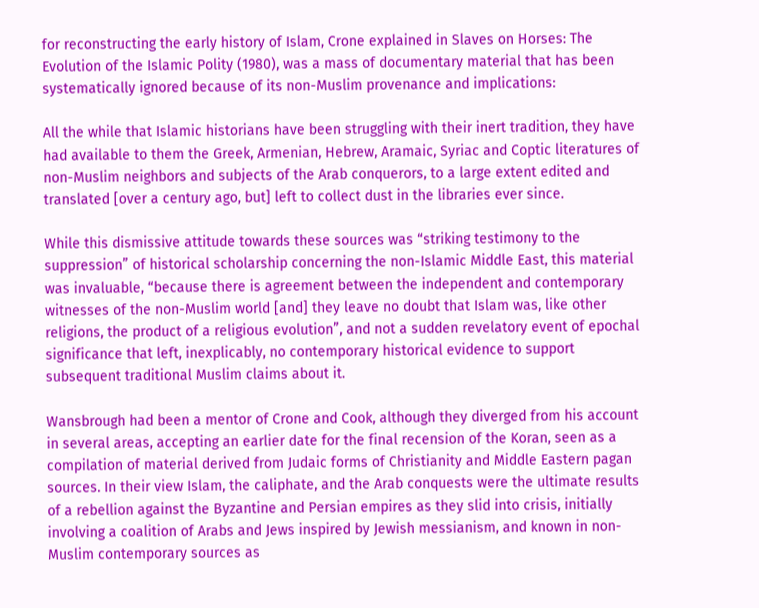for reconstructing the early history of Islam, Crone explained in Slaves on Horses: The Evolution of the Islamic Polity (1980), was a mass of documentary material that has been systematically ignored because of its non-Muslim provenance and implications:

All the while that Islamic historians have been struggling with their inert tradition, they have had available to them the Greek, Armenian, Hebrew, Aramaic, Syriac and Coptic literatures of non-Muslim neighbors and subjects of the Arab conquerors, to a large extent edited and translated [over a century ago, but] left to collect dust in the libraries ever since.

While this dismissive attitude towards these sources was “striking testimony to the suppression” of historical scholarship concerning the non-Islamic Middle East, this material was invaluable, “because there is agreement between the independent and contemporary witnesses of the non-Muslim world [and] they leave no doubt that Islam was, like other religions, the product of a religious evolution”, and not a sudden revelatory event of epochal significance that left, inexplicably, no contemporary historical evidence to support subsequent traditional Muslim claims about it.

Wansbrough had been a mentor of Crone and Cook, although they diverged from his account in several areas, accepting an earlier date for the final recension of the Koran, seen as a compilation of material derived from Judaic forms of Christianity and Middle Eastern pagan sources. In their view Islam, the caliphate, and the Arab conquests were the ultimate results of a rebellion against the Byzantine and Persian empires as they slid into crisis, initially involving a coalition of Arabs and Jews inspired by Jewish messianism, and known in non-Muslim contemporary sources as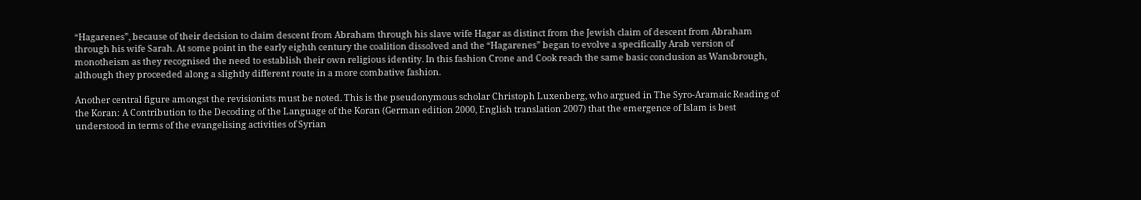“Hagarenes”, because of their decision to claim descent from Abraham through his slave wife Hagar as distinct from the Jewish claim of descent from Abraham through his wife Sarah. At some point in the early eighth century the coalition dissolved and the “Hagarenes” began to evolve a specifically Arab version of monotheism as they recognised the need to establish their own religious identity. In this fashion Crone and Cook reach the same basic conclusion as Wansbrough, although they proceeded along a slightly different route in a more combative fashion.

Another central figure amongst the revisionists must be noted. This is the pseudonymous scholar Christoph Luxenberg, who argued in The Syro-Aramaic Reading of the Koran: A Contribution to the Decoding of the Language of the Koran (German edition 2000, English translation 2007) that the emergence of Islam is best understood in terms of the evangelising activities of Syrian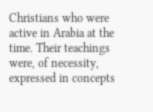Christians who were active in Arabia at the time. Their teachings were, of necessity, expressed in concepts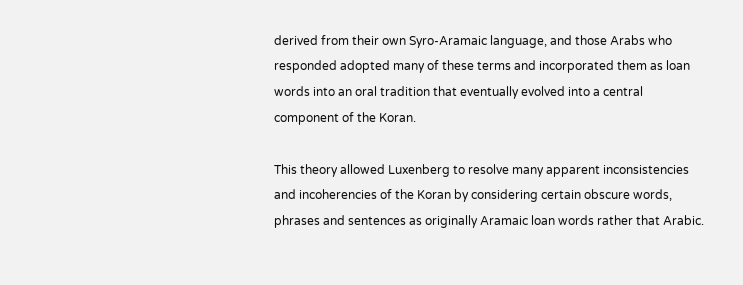derived from their own Syro-Aramaic language, and those Arabs who responded adopted many of these terms and incorporated them as loan words into an oral tradition that eventually evolved into a central component of the Koran.

This theory allowed Luxenberg to resolve many apparent inconsistencies and incoherencies of the Koran by considering certain obscure words, phrases and sentences as originally Aramaic loan words rather that Arabic.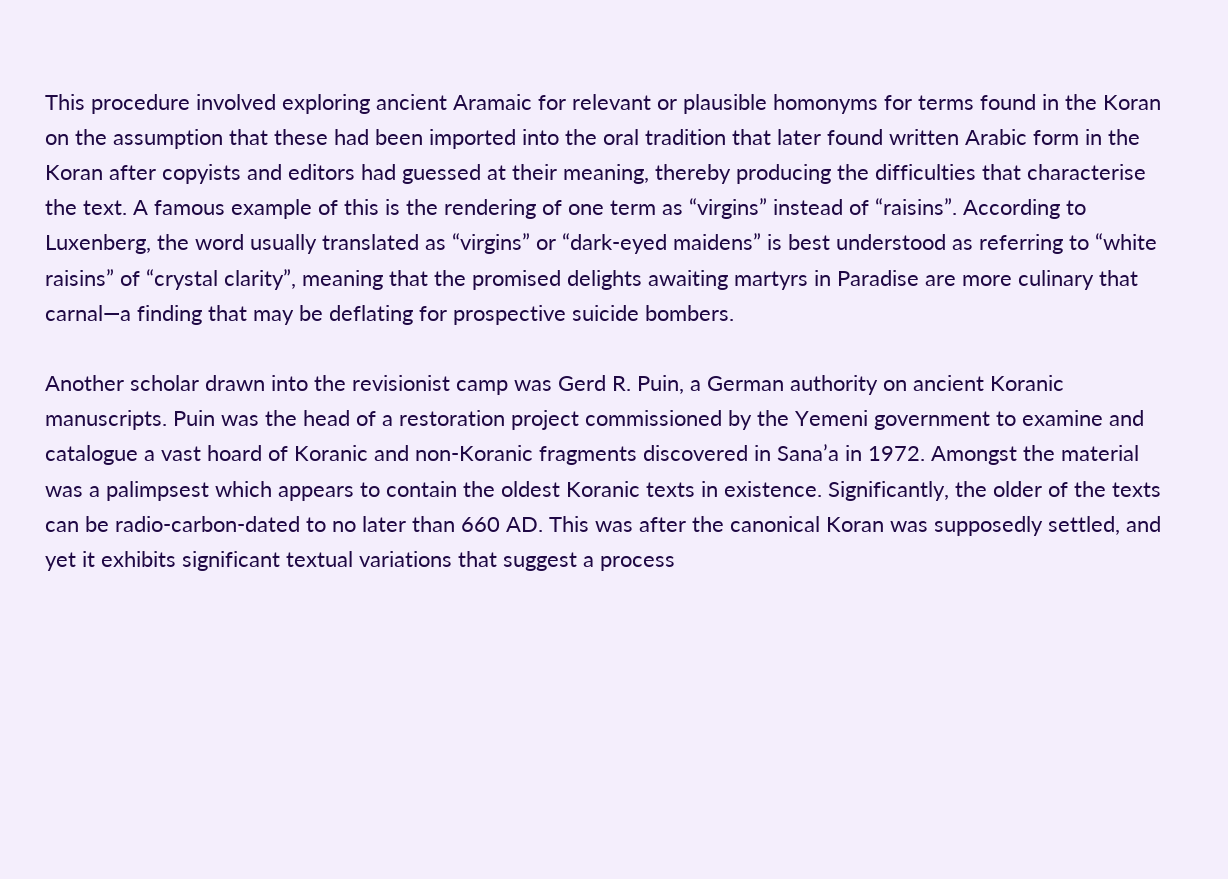This procedure involved exploring ancient Aramaic for relevant or plausible homonyms for terms found in the Koran on the assumption that these had been imported into the oral tradition that later found written Arabic form in the Koran after copyists and editors had guessed at their meaning, thereby producing the difficulties that characterise the text. A famous example of this is the rendering of one term as “virgins” instead of “raisins”. According to Luxenberg, the word usually translated as “virgins” or “dark-eyed maidens” is best understood as referring to “white raisins” of “crystal clarity”, meaning that the promised delights awaiting martyrs in Paradise are more culinary that carnal—a finding that may be deflating for prospective suicide bombers.

Another scholar drawn into the revisionist camp was Gerd R. Puin, a German authority on ancient Koranic manuscripts. Puin was the head of a restoration project commissioned by the Yemeni government to examine and catalogue a vast hoard of Koranic and non-Koranic fragments discovered in Sana’a in 1972. Amongst the material was a palimpsest which appears to contain the oldest Koranic texts in existence. Significantly, the older of the texts can be radio-carbon-dated to no later than 660 AD. This was after the canonical Koran was supposedly settled, and yet it exhibits significant textual variations that suggest a process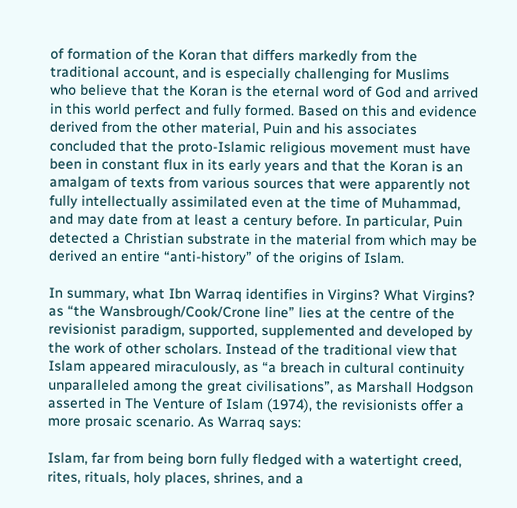of formation of the Koran that differs markedly from the traditional account, and is especially challenging for Muslims who believe that the Koran is the eternal word of God and arrived in this world perfect and fully formed. Based on this and evidence derived from the other material, Puin and his associates concluded that the proto-Islamic religious movement must have been in constant flux in its early years and that the Koran is an amalgam of texts from various sources that were apparently not fully intellectually assimilated even at the time of Muhammad, and may date from at least a century before. In particular, Puin detected a Christian substrate in the material from which may be derived an entire “anti-history” of the origins of Islam.

In summary, what Ibn Warraq identifies in Virgins? What Virgins? as “the Wansbrough/Cook/Crone line” lies at the centre of the revisionist paradigm, supported, supplemented and developed by the work of other scholars. Instead of the traditional view that Islam appeared miraculously, as “a breach in cultural continuity unparalleled among the great civilisations”, as Marshall Hodgson asserted in The Venture of Islam (1974), the revisionists offer a more prosaic scenario. As Warraq says:

Islam, far from being born fully fledged with a watertight creed, rites, rituals, holy places, shrines, and a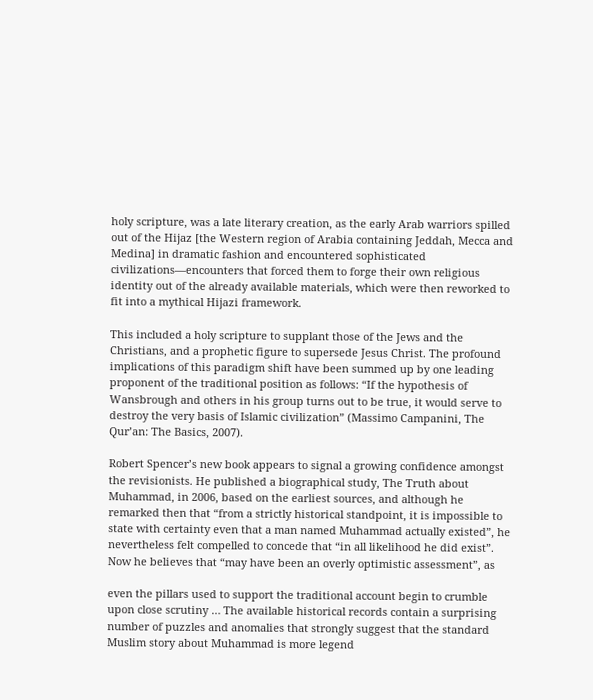holy scripture, was a late literary creation, as the early Arab warriors spilled out of the Hijaz [the Western region of Arabia containing Jeddah, Mecca and Medina] in dramatic fashion and encountered sophisticated civilizations—encounters that forced them to forge their own religious identity out of the already available materials, which were then reworked to fit into a mythical Hijazi framework.

This included a holy scripture to supplant those of the Jews and the Christians, and a prophetic figure to supersede Jesus Christ. The profound implications of this paradigm shift have been summed up by one leading proponent of the traditional position as follows: “If the hypothesis of Wansbrough and others in his group turns out to be true, it would serve to destroy the very basis of Islamic civilization” (Massimo Campanini, The Qur’an: The Basics, 2007).

Robert Spencer’s new book appears to signal a growing confidence amongst the revisionists. He published a biographical study, The Truth about Muhammad, in 2006, based on the earliest sources, and although he remarked then that “from a strictly historical standpoint, it is impossible to state with certainty even that a man named Muhammad actually existed”, he nevertheless felt compelled to concede that “in all likelihood he did exist”. Now he believes that “may have been an overly optimistic assessment”, as

even the pillars used to support the traditional account begin to crumble upon close scrutiny … The available historical records contain a surprising number of puzzles and anomalies that strongly suggest that the standard Muslim story about Muhammad is more legend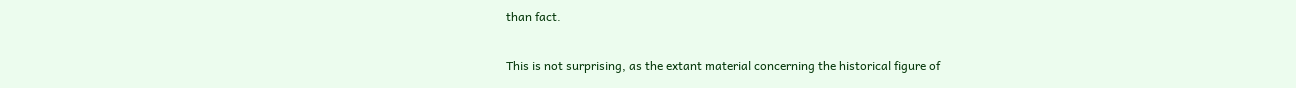than fact.

This is not surprising, as the extant material concerning the historical figure of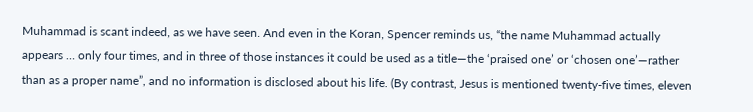Muhammad is scant indeed, as we have seen. And even in the Koran, Spencer reminds us, “the name Muhammad actually appears … only four times, and in three of those instances it could be used as a title—the ‘praised one’ or ‘chosen one’—rather than as a proper name”, and no information is disclosed about his life. (By contrast, Jesus is mentioned twenty-five times, eleven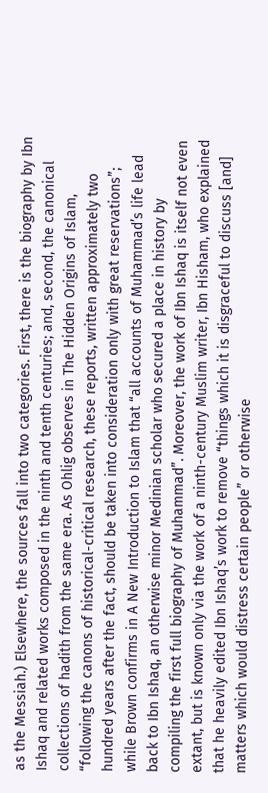as the Messiah.) Elsewhere, the sources fall into two categories. First, there is the biography by Ibn Ishaq and related works composed in the ninth and tenth centuries; and, second, the canonical collections of hadith from the same era. As Ohlig observes in The Hidden Origins of Islam, “following the canons of historical-critical research, these reports, written approximately two hundred years after the fact, should be taken into consideration only with great reservations”; while Brown confirms in A New Introduction to Islam that “all accounts of Muhammad’s life lead back to Ibn Ishaq, an otherwise minor Medinian scholar who secured a place in history by compiling the first full biography of Muhammad”. Moreover, the work of Ibn Ishaq is itself not even extant, but is known only via the work of a ninth-century Muslim writer, Ibn Hisham, who explained that he heavily edited Ibn Ishaq’s work to remove “things which it is disgraceful to discuss [and] matters which would distress certain people” or otherwise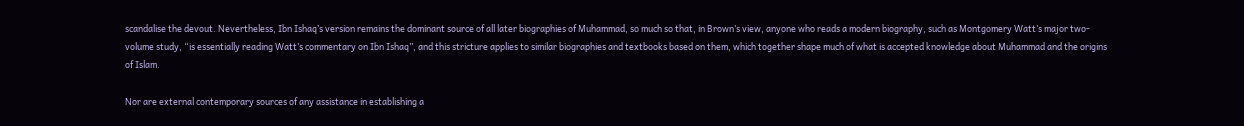scandalise the devout. Nevertheless, Ibn Ishaq’s version remains the dominant source of all later biographies of Muhammad, so much so that, in Brown’s view, anyone who reads a modern biography, such as Montgomery Watt’s major two-volume study, “is essentially reading Watt’s commentary on Ibn Ishaq”, and this stricture applies to similar biographies and textbooks based on them, which together shape much of what is accepted knowledge about Muhammad and the origins of Islam.

Nor are external contemporary sources of any assistance in establishing a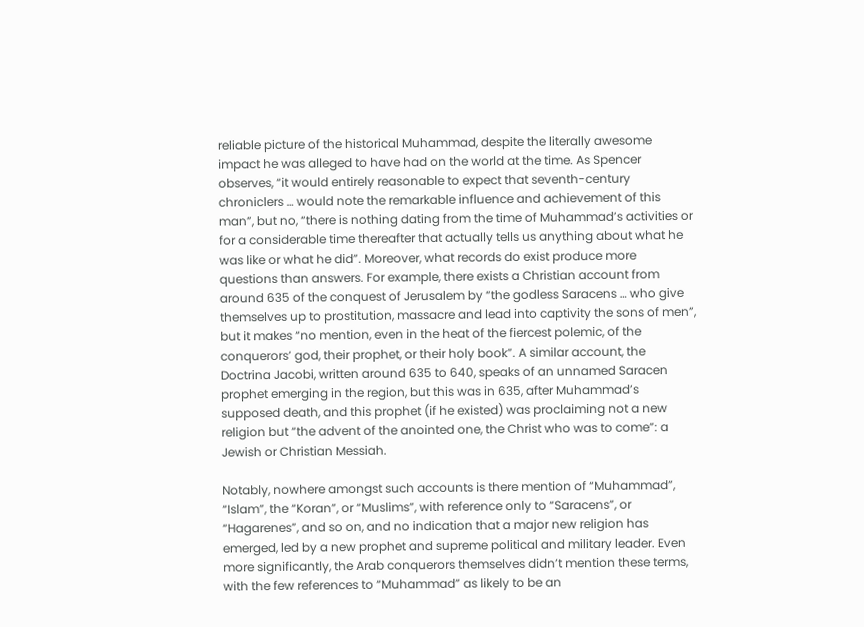reliable picture of the historical Muhammad, despite the literally awesome impact he was alleged to have had on the world at the time. As Spencer observes, “it would entirely reasonable to expect that seventh-century chroniclers … would note the remarkable influence and achievement of this man”, but no, “there is nothing dating from the time of Muhammad’s activities or for a considerable time thereafter that actually tells us anything about what he was like or what he did”. Moreover, what records do exist produce more questions than answers. For example, there exists a Christian account from around 635 of the conquest of Jerusalem by “the godless Saracens … who give themselves up to prostitution, massacre and lead into captivity the sons of men”, but it makes “no mention, even in the heat of the fiercest polemic, of the conquerors’ god, their prophet, or their holy book”. A similar account, the Doctrina Jacobi, written around 635 to 640, speaks of an unnamed Saracen prophet emerging in the region, but this was in 635, after Muhammad’s supposed death, and this prophet (if he existed) was proclaiming not a new religion but “the advent of the anointed one, the Christ who was to come”: a Jewish or Christian Messiah.

Notably, nowhere amongst such accounts is there mention of “Muhammad”, “Islam”, the “Koran”, or “Muslims”, with reference only to “Saracens”, or “Hagarenes”, and so on, and no indication that a major new religion has emerged, led by a new prophet and supreme political and military leader. Even more significantly, the Arab conquerors themselves didn’t mention these terms, with the few references to “Muhammad” as likely to be an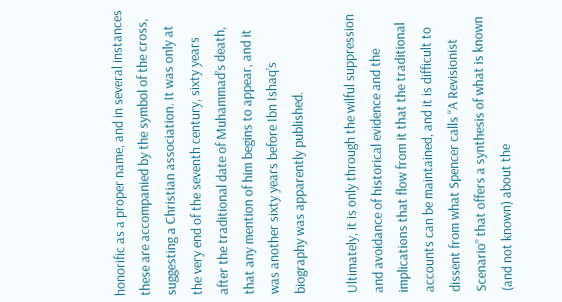honorific as a proper name, and in several instances these are accompanied by the symbol of the cross, suggesting a Christian association. It was only at the very end of the seventh century, sixty years after the traditional date of Muhammad’s death, that any mention of him begins to appear, and it was another sixty years before Ibn Ishaq’s biography was apparently published.

Ultimately, it is only through the wilful suppression and avoidance of historical evidence and the implications that flow from it that the traditional accounts can be maintained, and it is difficult to dissent from what Spencer calls “A Revisionist Scenario” that offers a synthesis of what is known (and not known) about the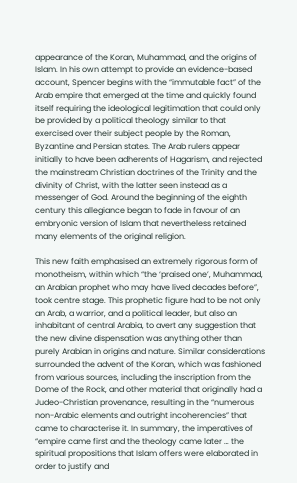appearance of the Koran, Muhammad, and the origins of Islam. In his own attempt to provide an evidence-based account, Spencer begins with the “immutable fact” of the Arab empire that emerged at the time and quickly found itself requiring the ideological legitimation that could only be provided by a political theology similar to that exercised over their subject people by the Roman, Byzantine and Persian states. The Arab rulers appear initially to have been adherents of Hagarism, and rejected the mainstream Christian doctrines of the Trinity and the divinity of Christ, with the latter seen instead as a messenger of God. Around the beginning of the eighth century this allegiance began to fade in favour of an embryonic version of Islam that nevertheless retained many elements of the original religion.

This new faith emphasised an extremely rigorous form of monotheism, within which “the ‘praised one’, Muhammad, an Arabian prophet who may have lived decades before”, took centre stage. This prophetic figure had to be not only an Arab, a warrior, and a political leader, but also an inhabitant of central Arabia, to avert any suggestion that the new divine dispensation was anything other than purely Arabian in origins and nature. Similar considerations surrounded the advent of the Koran, which was fashioned from various sources, including the inscription from the Dome of the Rock, and other material that originally had a Judeo-Christian provenance, resulting in the “numerous non-Arabic elements and outright incoherencies” that came to characterise it. In summary, the imperatives of “empire came first and the theology came later … the spiritual propositions that Islam offers were elaborated in order to justify and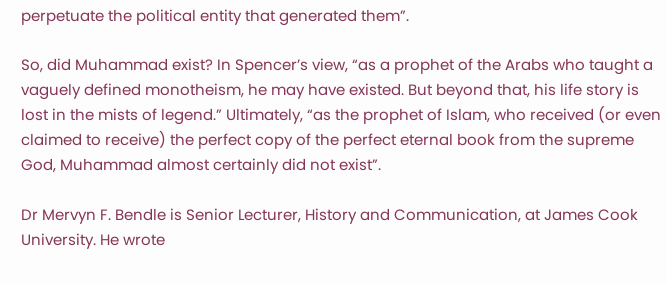perpetuate the political entity that generated them”.

So, did Muhammad exist? In Spencer’s view, “as a prophet of the Arabs who taught a vaguely defined monotheism, he may have existed. But beyond that, his life story is lost in the mists of legend.” Ultimately, “as the prophet of Islam, who received (or even claimed to receive) the perfect copy of the perfect eternal book from the supreme God, Muhammad almost certainly did not exist”.

Dr Mervyn F. Bendle is Senior Lecturer, History and Communication, at James Cook University. He wrote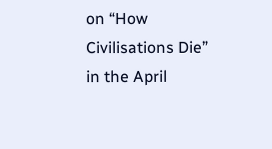on “How Civilisations Die” in the April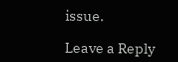issue.

Leave a Reply